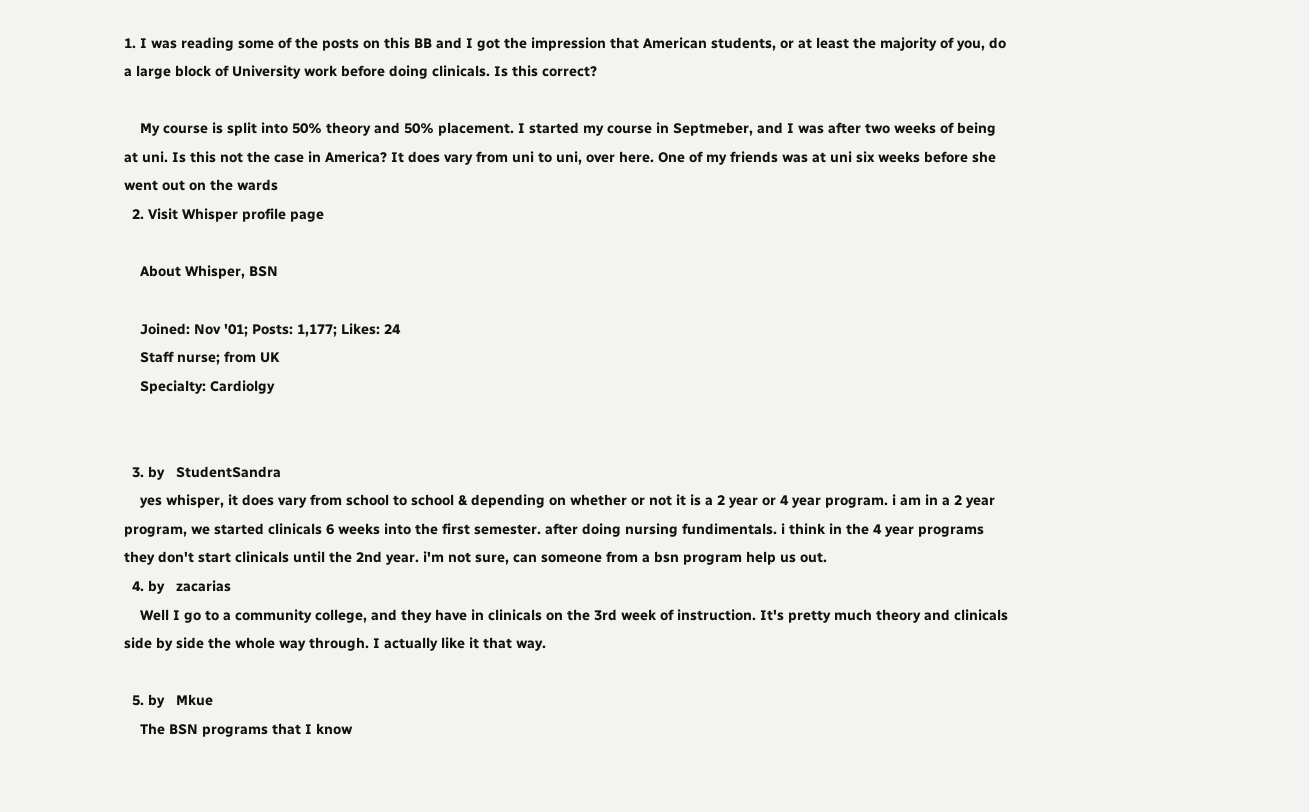1. I was reading some of the posts on this BB and I got the impression that American students, or at least the majority of you, do a large block of University work before doing clinicals. Is this correct?

    My course is split into 50% theory and 50% placement. I started my course in Septmeber, and I was after two weeks of being at uni. Is this not the case in America? It does vary from uni to uni, over here. One of my friends was at uni six weeks before she went out on the wards
  2. Visit Whisper profile page

    About Whisper, BSN

    Joined: Nov '01; Posts: 1,177; Likes: 24
    Staff nurse; from UK
    Specialty: Cardiolgy


  3. by   StudentSandra
    yes whisper, it does vary from school to school & depending on whether or not it is a 2 year or 4 year program. i am in a 2 year program, we started clinicals 6 weeks into the first semester. after doing nursing fundimentals. i think in the 4 year programs they don't start clinicals until the 2nd year. i'm not sure, can someone from a bsn program help us out.
  4. by   zacarias
    Well I go to a community college, and they have in clinicals on the 3rd week of instruction. It's pretty much theory and clinicals side by side the whole way through. I actually like it that way.

  5. by   Mkue
    The BSN programs that I know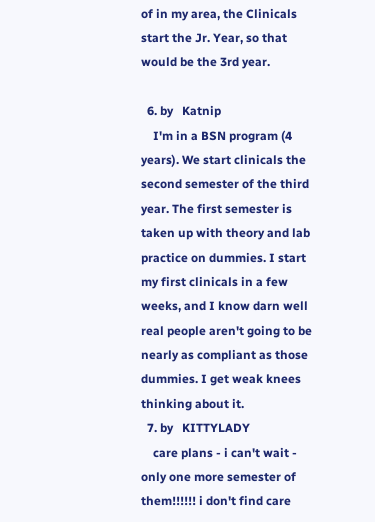of in my area, the Clinicals start the Jr. Year, so that would be the 3rd year.

  6. by   Katnip
    I'm in a BSN program (4 years). We start clinicals the second semester of the third year. The first semester is taken up with theory and lab practice on dummies. I start my first clinicals in a few weeks, and I know darn well real people aren't going to be nearly as compliant as those dummies. I get weak knees thinking about it.
  7. by   KITTYLADY
    care plans - i can't wait - only one more semester of them!!!!!! i don't find care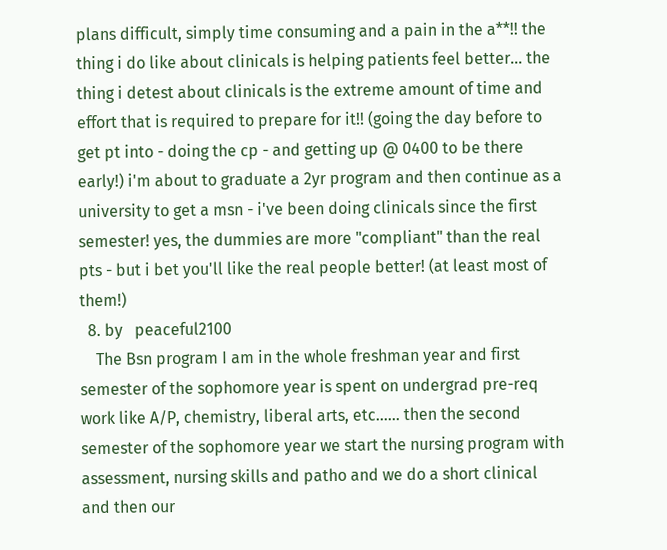plans difficult, simply time consuming and a pain in the a**!! the thing i do like about clinicals is helping patients feel better... the thing i detest about clinicals is the extreme amount of time and effort that is required to prepare for it!! (going the day before to get pt into - doing the cp - and getting up @ 0400 to be there early!) i'm about to graduate a 2yr program and then continue as a university to get a msn - i've been doing clinicals since the first semester! yes, the dummies are more "compliant" than the real pts - but i bet you'll like the real people better! (at least most of them!)
  8. by   peaceful2100
    The Bsn program I am in the whole freshman year and first semester of the sophomore year is spent on undergrad pre-req work like A/P, chemistry, liberal arts, etc...... then the second semester of the sophomore year we start the nursing program with assessment, nursing skills and patho and we do a short clinical and then our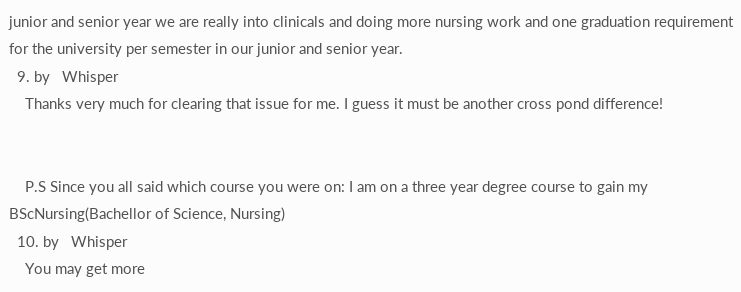junior and senior year we are really into clinicals and doing more nursing work and one graduation requirement for the university per semester in our junior and senior year.
  9. by   Whisper
    Thanks very much for clearing that issue for me. I guess it must be another cross pond difference!


    P.S Since you all said which course you were on: I am on a three year degree course to gain my BScNursing(Bachellor of Science, Nursing)
  10. by   Whisper
    You may get more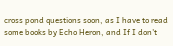cross pond questions soon, as I have to read some books by Echo Heron, and If I don't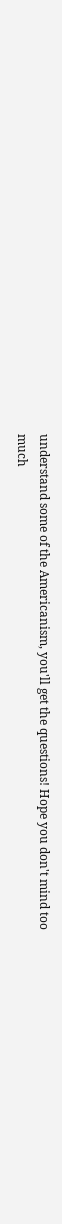understand some of the Americanism, you'll get the questions! Hope you don't mind too much